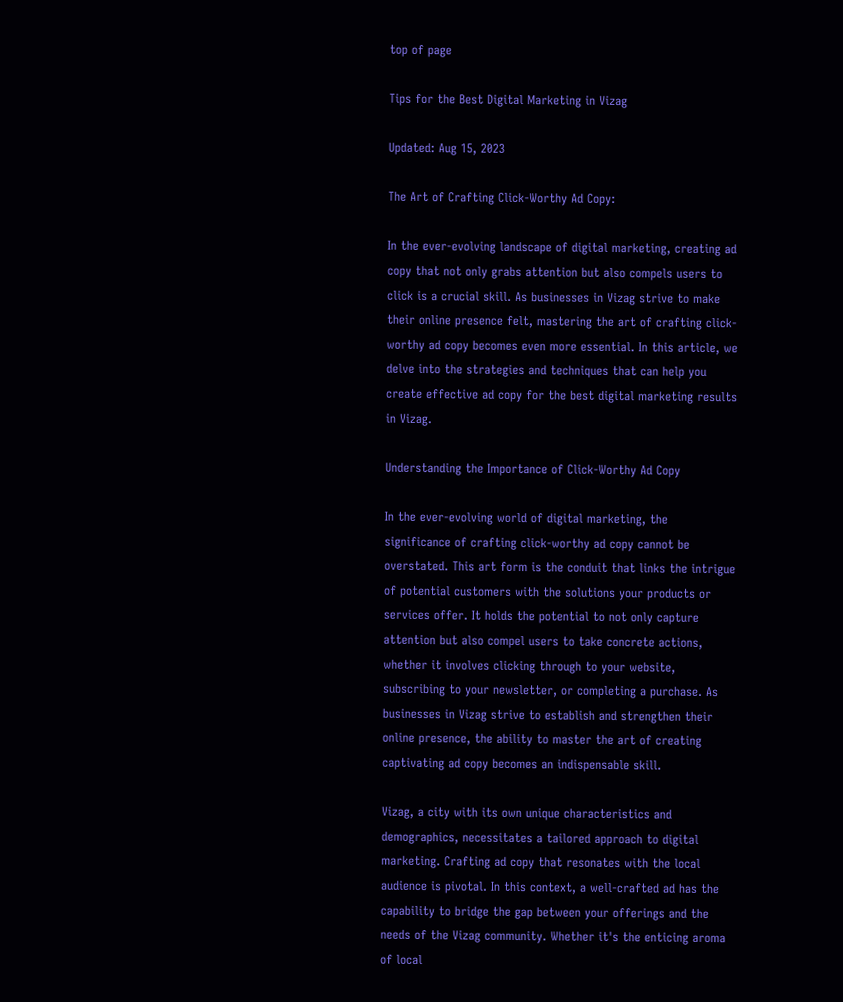top of page

Tips for the Best Digital Marketing in Vizag

Updated: Aug 15, 2023

The Art of Crafting Click-Worthy Ad Copy:

In the ever-evolving landscape of digital marketing, creating ad copy that not only grabs attention but also compels users to click is a crucial skill. As businesses in Vizag strive to make their online presence felt, mastering the art of crafting click-worthy ad copy becomes even more essential. In this article, we delve into the strategies and techniques that can help you create effective ad copy for the best digital marketing results in Vizag.

Understanding the Importance of Click-Worthy Ad Copy

In the ever-evolving world of digital marketing, the significance of crafting click-worthy ad copy cannot be overstated. This art form is the conduit that links the intrigue of potential customers with the solutions your products or services offer. It holds the potential to not only capture attention but also compel users to take concrete actions, whether it involves clicking through to your website, subscribing to your newsletter, or completing a purchase. As businesses in Vizag strive to establish and strengthen their online presence, the ability to master the art of creating captivating ad copy becomes an indispensable skill.

Vizag, a city with its own unique characteristics and demographics, necessitates a tailored approach to digital marketing. Crafting ad copy that resonates with the local audience is pivotal. In this context, a well-crafted ad has the capability to bridge the gap between your offerings and the needs of the Vizag community. Whether it's the enticing aroma of local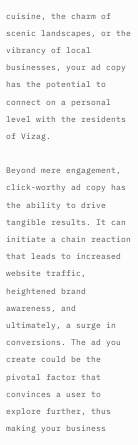cuisine, the charm of scenic landscapes, or the vibrancy of local businesses, your ad copy has the potential to connect on a personal level with the residents of Vizag.

Beyond mere engagement, click-worthy ad copy has the ability to drive tangible results. It can initiate a chain reaction that leads to increased website traffic, heightened brand awareness, and ultimately, a surge in conversions. The ad you create could be the pivotal factor that convinces a user to explore further, thus making your business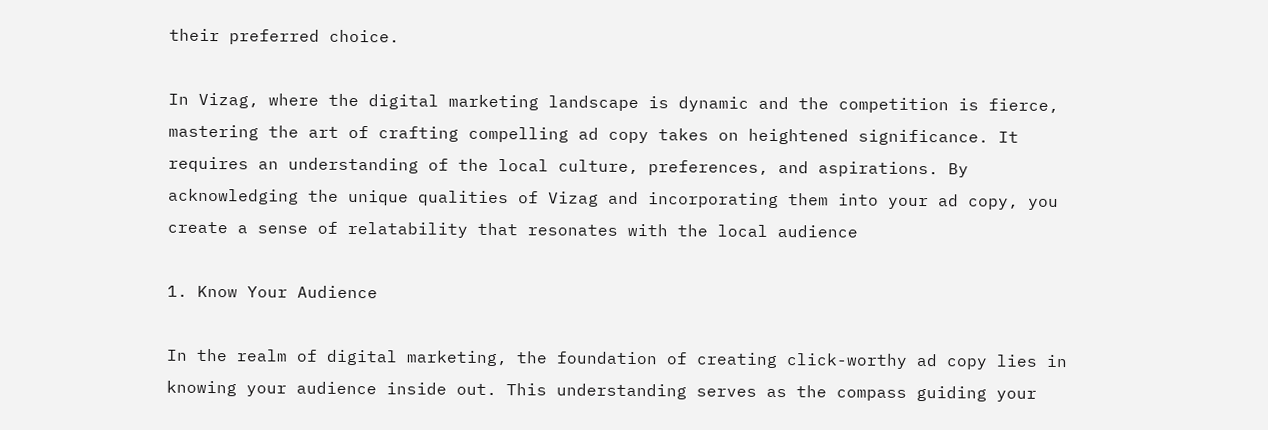their preferred choice.

In Vizag, where the digital marketing landscape is dynamic and the competition is fierce, mastering the art of crafting compelling ad copy takes on heightened significance. It requires an understanding of the local culture, preferences, and aspirations. By acknowledging the unique qualities of Vizag and incorporating them into your ad copy, you create a sense of relatability that resonates with the local audience

1. Know Your Audience

In the realm of digital marketing, the foundation of creating click-worthy ad copy lies in knowing your audience inside out. This understanding serves as the compass guiding your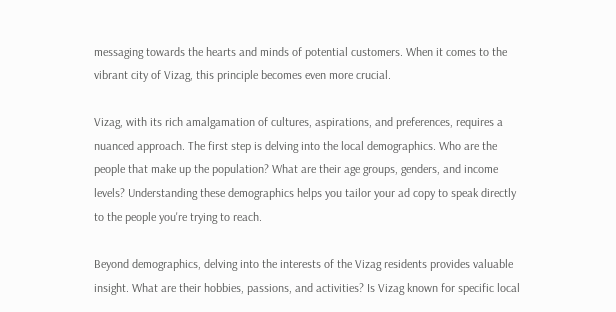messaging towards the hearts and minds of potential customers. When it comes to the vibrant city of Vizag, this principle becomes even more crucial.

Vizag, with its rich amalgamation of cultures, aspirations, and preferences, requires a nuanced approach. The first step is delving into the local demographics. Who are the people that make up the population? What are their age groups, genders, and income levels? Understanding these demographics helps you tailor your ad copy to speak directly to the people you're trying to reach.

Beyond demographics, delving into the interests of the Vizag residents provides valuable insight. What are their hobbies, passions, and activities? Is Vizag known for specific local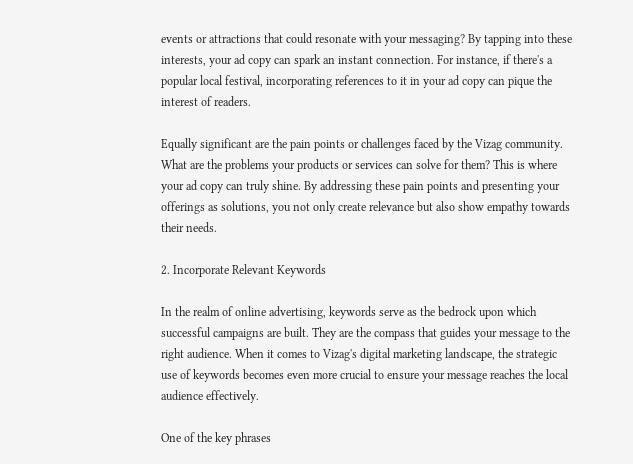events or attractions that could resonate with your messaging? By tapping into these interests, your ad copy can spark an instant connection. For instance, if there's a popular local festival, incorporating references to it in your ad copy can pique the interest of readers.

Equally significant are the pain points or challenges faced by the Vizag community. What are the problems your products or services can solve for them? This is where your ad copy can truly shine. By addressing these pain points and presenting your offerings as solutions, you not only create relevance but also show empathy towards their needs.

2. Incorporate Relevant Keywords

In the realm of online advertising, keywords serve as the bedrock upon which successful campaigns are built. They are the compass that guides your message to the right audience. When it comes to Vizag's digital marketing landscape, the strategic use of keywords becomes even more crucial to ensure your message reaches the local audience effectively.

One of the key phrases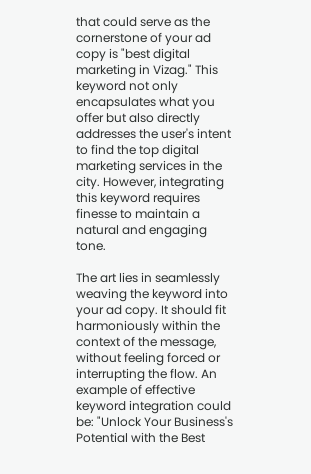that could serve as the cornerstone of your ad copy is "best digital marketing in Vizag." This keyword not only encapsulates what you offer but also directly addresses the user's intent to find the top digital marketing services in the city. However, integrating this keyword requires finesse to maintain a natural and engaging tone.

The art lies in seamlessly weaving the keyword into your ad copy. It should fit harmoniously within the context of the message, without feeling forced or interrupting the flow. An example of effective keyword integration could be: "Unlock Your Business's Potential with the Best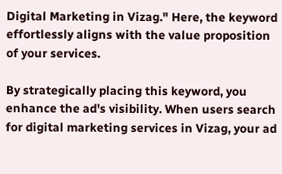Digital Marketing in Vizag." Here, the keyword effortlessly aligns with the value proposition of your services.

By strategically placing this keyword, you enhance the ad's visibility. When users search for digital marketing services in Vizag, your ad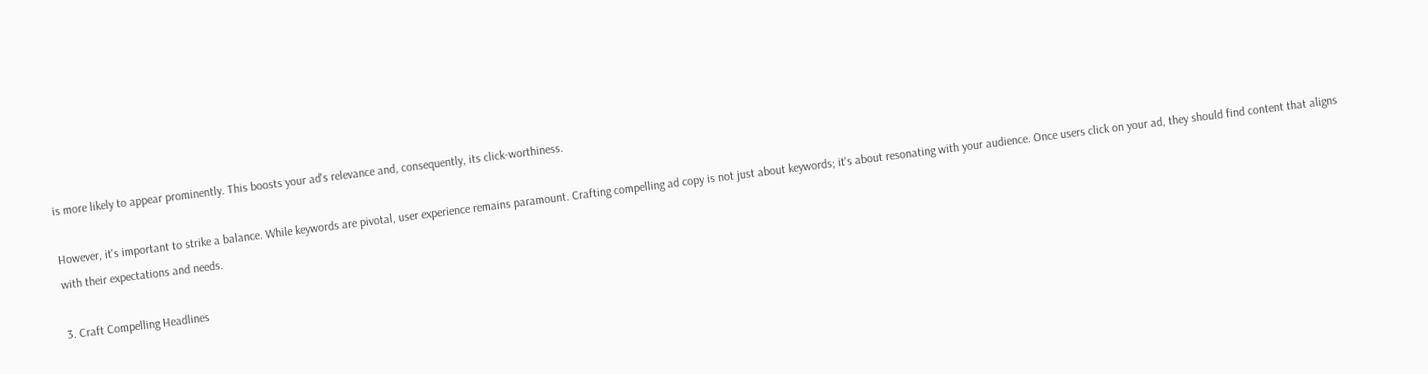is more likely to appear prominently. This boosts your ad's relevance and, consequently, its click-worthiness.

However, it's important to strike a balance. While keywords are pivotal, user experience remains paramount. Crafting compelling ad copy is not just about keywords; it's about resonating with your audience. Once users click on your ad, they should find content that aligns with their expectations and needs.

3. Craft Compelling Headlines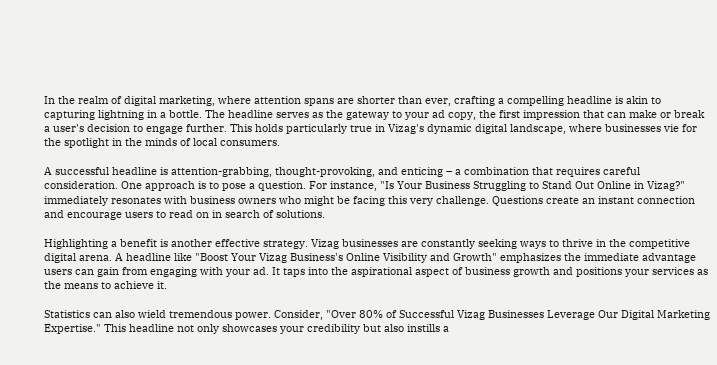In the realm of digital marketing, where attention spans are shorter than ever, crafting a compelling headline is akin to capturing lightning in a bottle. The headline serves as the gateway to your ad copy, the first impression that can make or break a user's decision to engage further. This holds particularly true in Vizag's dynamic digital landscape, where businesses vie for the spotlight in the minds of local consumers.

A successful headline is attention-grabbing, thought-provoking, and enticing – a combination that requires careful consideration. One approach is to pose a question. For instance, "Is Your Business Struggling to Stand Out Online in Vizag?" immediately resonates with business owners who might be facing this very challenge. Questions create an instant connection and encourage users to read on in search of solutions.

Highlighting a benefit is another effective strategy. Vizag businesses are constantly seeking ways to thrive in the competitive digital arena. A headline like "Boost Your Vizag Business's Online Visibility and Growth" emphasizes the immediate advantage users can gain from engaging with your ad. It taps into the aspirational aspect of business growth and positions your services as the means to achieve it.

Statistics can also wield tremendous power. Consider, "Over 80% of Successful Vizag Businesses Leverage Our Digital Marketing Expertise." This headline not only showcases your credibility but also instills a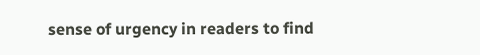sense of urgency in readers to find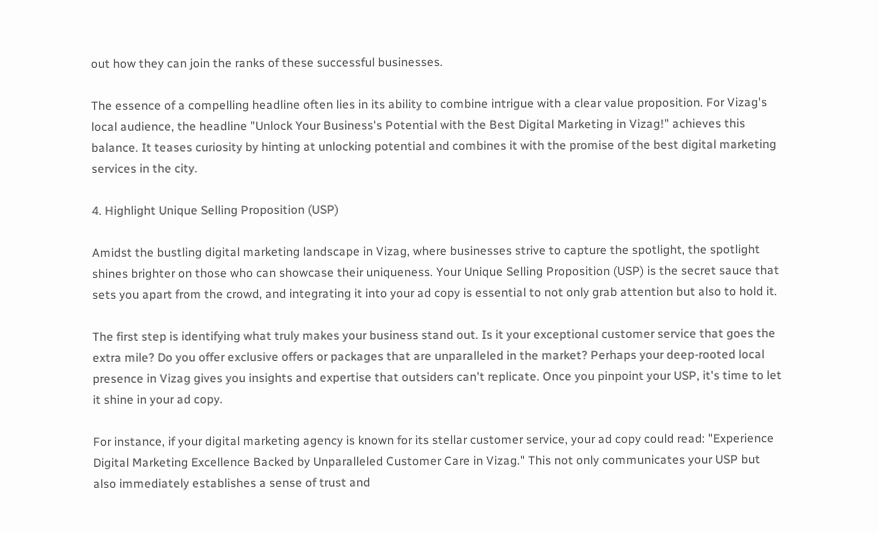out how they can join the ranks of these successful businesses.

The essence of a compelling headline often lies in its ability to combine intrigue with a clear value proposition. For Vizag's local audience, the headline "Unlock Your Business's Potential with the Best Digital Marketing in Vizag!" achieves this balance. It teases curiosity by hinting at unlocking potential and combines it with the promise of the best digital marketing services in the city.

4. Highlight Unique Selling Proposition (USP)

Amidst the bustling digital marketing landscape in Vizag, where businesses strive to capture the spotlight, the spotlight shines brighter on those who can showcase their uniqueness. Your Unique Selling Proposition (USP) is the secret sauce that sets you apart from the crowd, and integrating it into your ad copy is essential to not only grab attention but also to hold it.

The first step is identifying what truly makes your business stand out. Is it your exceptional customer service that goes the extra mile? Do you offer exclusive offers or packages that are unparalleled in the market? Perhaps your deep-rooted local presence in Vizag gives you insights and expertise that outsiders can't replicate. Once you pinpoint your USP, it's time to let it shine in your ad copy.

For instance, if your digital marketing agency is known for its stellar customer service, your ad copy could read: "Experience Digital Marketing Excellence Backed by Unparalleled Customer Care in Vizag." This not only communicates your USP but also immediately establishes a sense of trust and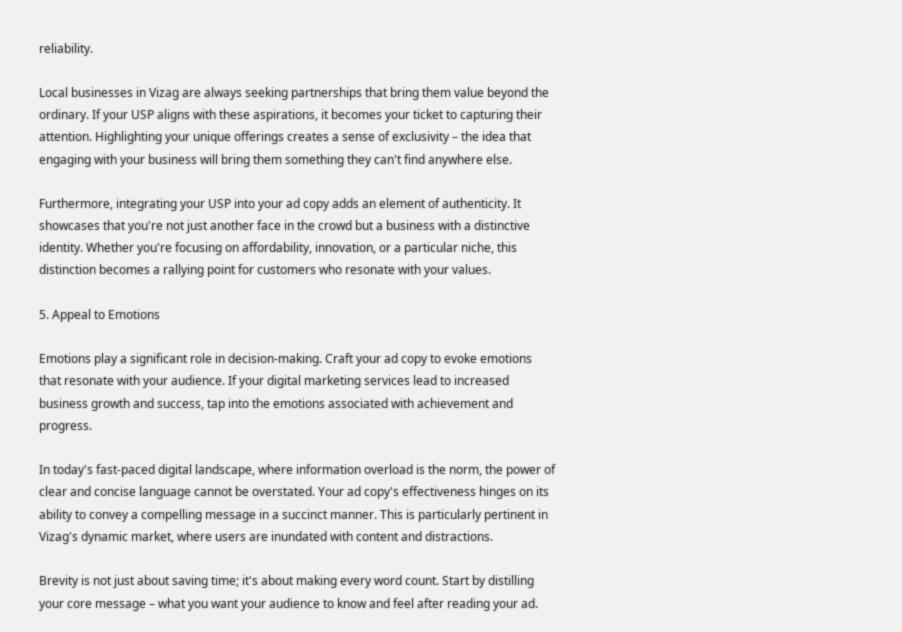reliability.

Local businesses in Vizag are always seeking partnerships that bring them value beyond the ordinary. If your USP aligns with these aspirations, it becomes your ticket to capturing their attention. Highlighting your unique offerings creates a sense of exclusivity – the idea that engaging with your business will bring them something they can't find anywhere else.

Furthermore, integrating your USP into your ad copy adds an element of authenticity. It showcases that you're not just another face in the crowd but a business with a distinctive identity. Whether you're focusing on affordability, innovation, or a particular niche, this distinction becomes a rallying point for customers who resonate with your values.

5. Appeal to Emotions

Emotions play a significant role in decision-making. Craft your ad copy to evoke emotions that resonate with your audience. If your digital marketing services lead to increased business growth and success, tap into the emotions associated with achievement and progress.

In today's fast-paced digital landscape, where information overload is the norm, the power of clear and concise language cannot be overstated. Your ad copy's effectiveness hinges on its ability to convey a compelling message in a succinct manner. This is particularly pertinent in Vizag's dynamic market, where users are inundated with content and distractions.

Brevity is not just about saving time; it's about making every word count. Start by distilling your core message – what you want your audience to know and feel after reading your ad.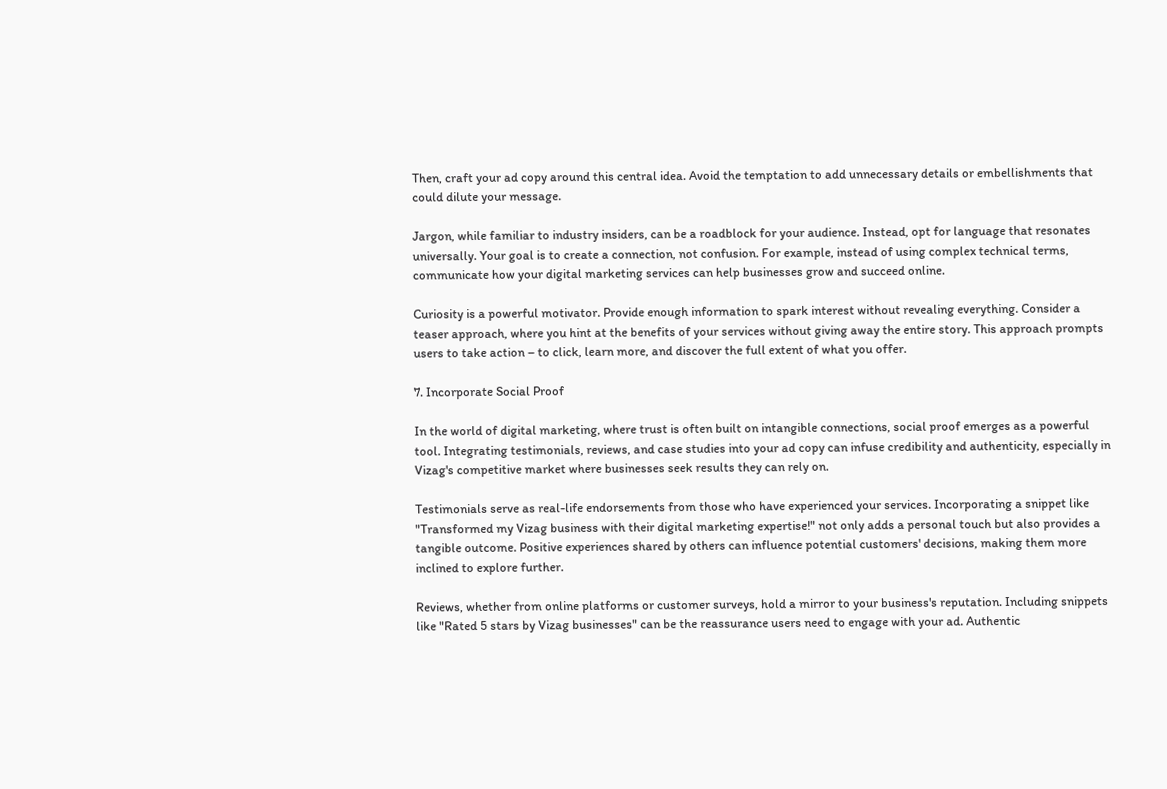Then, craft your ad copy around this central idea. Avoid the temptation to add unnecessary details or embellishments that could dilute your message.

Jargon, while familiar to industry insiders, can be a roadblock for your audience. Instead, opt for language that resonates universally. Your goal is to create a connection, not confusion. For example, instead of using complex technical terms, communicate how your digital marketing services can help businesses grow and succeed online.

Curiosity is a powerful motivator. Provide enough information to spark interest without revealing everything. Consider a teaser approach, where you hint at the benefits of your services without giving away the entire story. This approach prompts users to take action – to click, learn more, and discover the full extent of what you offer.

7. Incorporate Social Proof

In the world of digital marketing, where trust is often built on intangible connections, social proof emerges as a powerful tool. Integrating testimonials, reviews, and case studies into your ad copy can infuse credibility and authenticity, especially in Vizag's competitive market where businesses seek results they can rely on.

Testimonials serve as real-life endorsements from those who have experienced your services. Incorporating a snippet like "Transformed my Vizag business with their digital marketing expertise!" not only adds a personal touch but also provides a tangible outcome. Positive experiences shared by others can influence potential customers' decisions, making them more inclined to explore further.

Reviews, whether from online platforms or customer surveys, hold a mirror to your business's reputation. Including snippets like "Rated 5 stars by Vizag businesses" can be the reassurance users need to engage with your ad. Authentic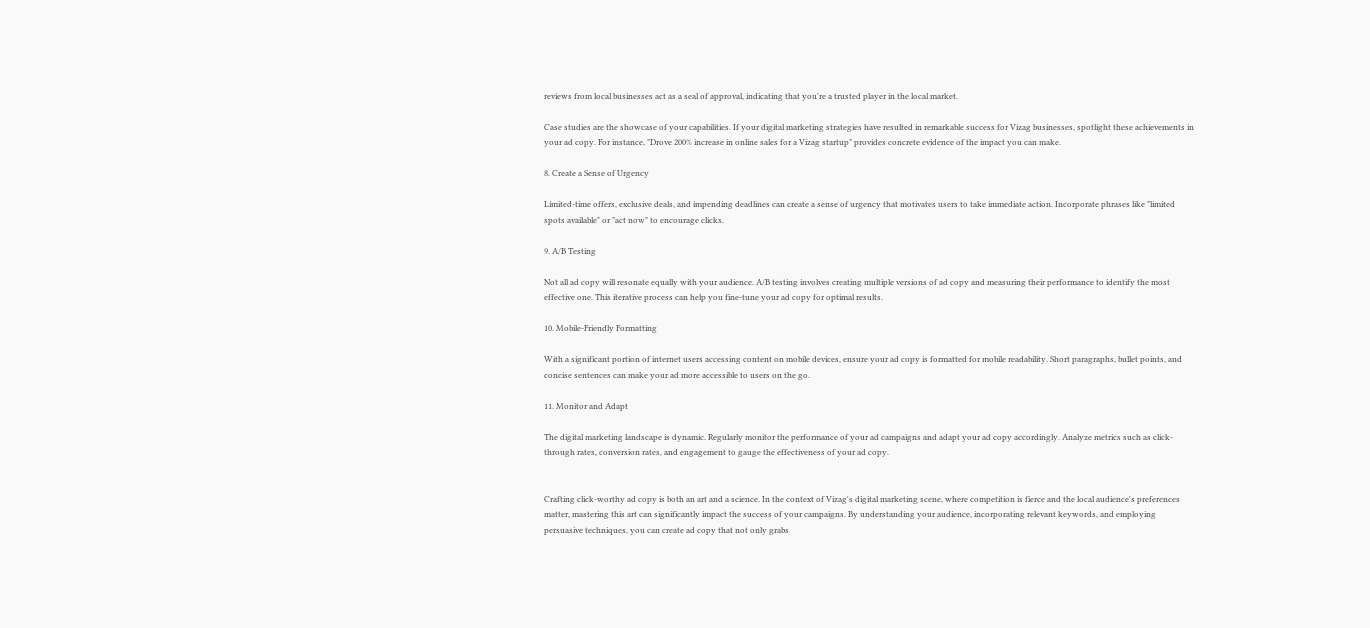reviews from local businesses act as a seal of approval, indicating that you're a trusted player in the local market.

Case studies are the showcase of your capabilities. If your digital marketing strategies have resulted in remarkable success for Vizag businesses, spotlight these achievements in your ad copy. For instance, "Drove 200% increase in online sales for a Vizag startup" provides concrete evidence of the impact you can make.

8. Create a Sense of Urgency

Limited-time offers, exclusive deals, and impending deadlines can create a sense of urgency that motivates users to take immediate action. Incorporate phrases like "limited spots available" or "act now" to encourage clicks.

9. A/B Testing

Not all ad copy will resonate equally with your audience. A/B testing involves creating multiple versions of ad copy and measuring their performance to identify the most effective one. This iterative process can help you fine-tune your ad copy for optimal results.

10. Mobile-Friendly Formatting

With a significant portion of internet users accessing content on mobile devices, ensure your ad copy is formatted for mobile readability. Short paragraphs, bullet points, and concise sentences can make your ad more accessible to users on the go.

11. Monitor and Adapt

The digital marketing landscape is dynamic. Regularly monitor the performance of your ad campaigns and adapt your ad copy accordingly. Analyze metrics such as click-through rates, conversion rates, and engagement to gauge the effectiveness of your ad copy.


Crafting click-worthy ad copy is both an art and a science. In the context of Vizag's digital marketing scene, where competition is fierce and the local audience's preferences matter, mastering this art can significantly impact the success of your campaigns. By understanding your audience, incorporating relevant keywords, and employing persuasive techniques, you can create ad copy that not only grabs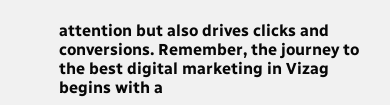attention but also drives clicks and conversions. Remember, the journey to the best digital marketing in Vizag begins with a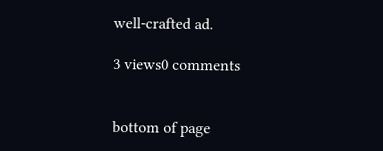well-crafted ad.

3 views0 comments


bottom of page